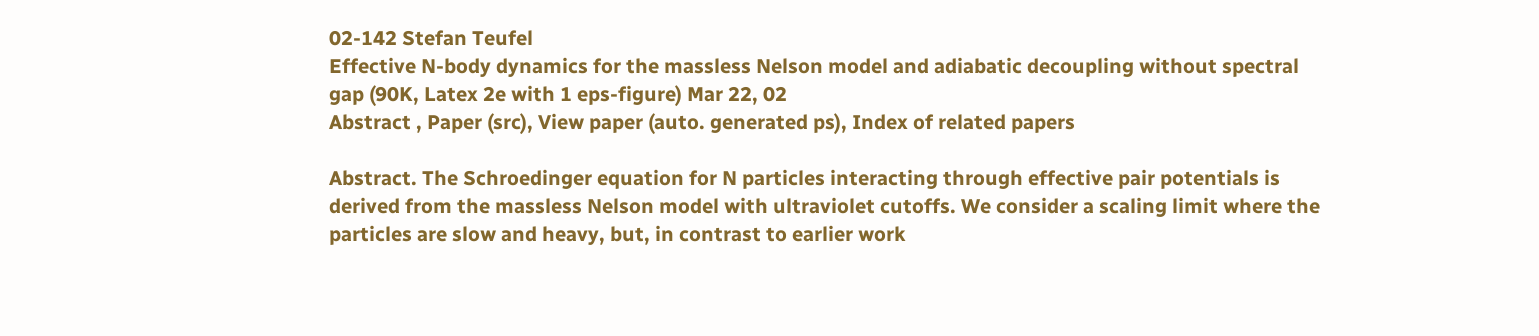02-142 Stefan Teufel
Effective N-body dynamics for the massless Nelson model and adiabatic decoupling without spectral gap (90K, Latex 2e with 1 eps-figure) Mar 22, 02
Abstract , Paper (src), View paper (auto. generated ps), Index of related papers

Abstract. The Schroedinger equation for N particles interacting through effective pair potentials is derived from the massless Nelson model with ultraviolet cutoffs. We consider a scaling limit where the particles are slow and heavy, but, in contrast to earlier work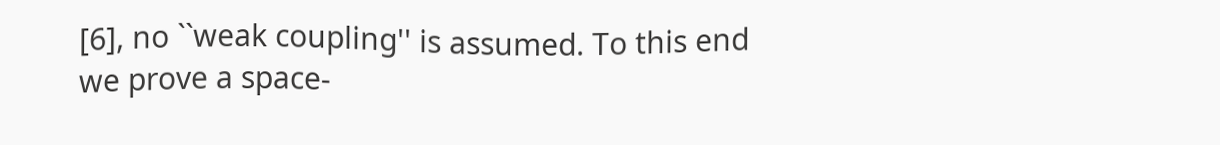[6], no ``weak coupling'' is assumed. To this end we prove a space-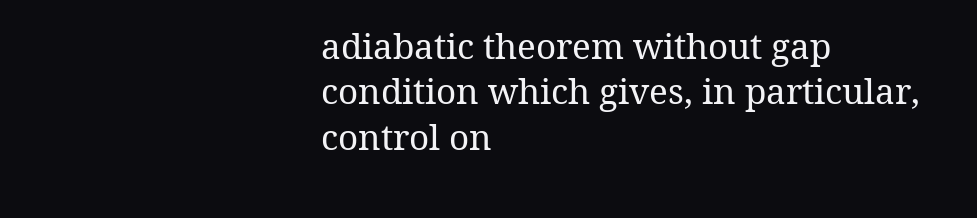adiabatic theorem without gap condition which gives, in particular, control on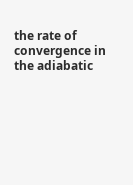the rate of convergence in the adiabatic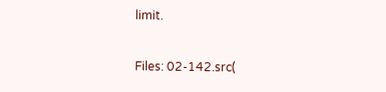limit.

Files: 02-142.src(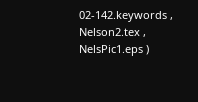02-142.keywords , Nelson2.tex , NelsPic1.eps )